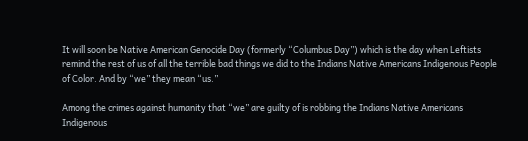It will soon be Native American Genocide Day (formerly “Columbus Day”) which is the day when Leftists remind the rest of us of all the terrible bad things we did to the Indians Native Americans Indigenous People of Color. And by “we” they mean “us.”

Among the crimes against humanity that “we” are guilty of is robbing the Indians Native Americans Indigenous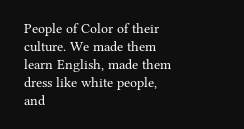People of Color of their culture. We made them learn English, made them dress like white people, and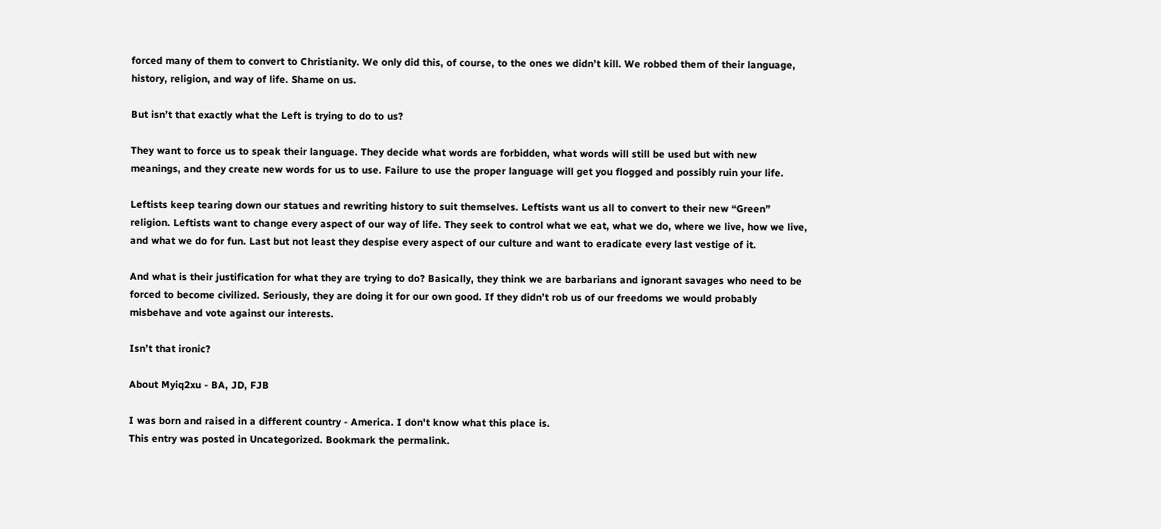forced many of them to convert to Christianity. We only did this, of course, to the ones we didn’t kill. We robbed them of their language, history, religion, and way of life. Shame on us.

But isn’t that exactly what the Left is trying to do to us?

They want to force us to speak their language. They decide what words are forbidden, what words will still be used but with new meanings, and they create new words for us to use. Failure to use the proper language will get you flogged and possibly ruin your life.

Leftists keep tearing down our statues and rewriting history to suit themselves. Leftists want us all to convert to their new “Green” religion. Leftists want to change every aspect of our way of life. They seek to control what we eat, what we do, where we live, how we live, and what we do for fun. Last but not least they despise every aspect of our culture and want to eradicate every last vestige of it.

And what is their justification for what they are trying to do? Basically, they think we are barbarians and ignorant savages who need to be forced to become civilized. Seriously, they are doing it for our own good. If they didn’t rob us of our freedoms we would probably misbehave and vote against our interests.

Isn’t that ironic?

About Myiq2xu - BA, JD, FJB

I was born and raised in a different country - America. I don't know what this place is.
This entry was posted in Uncategorized. Bookmark the permalink.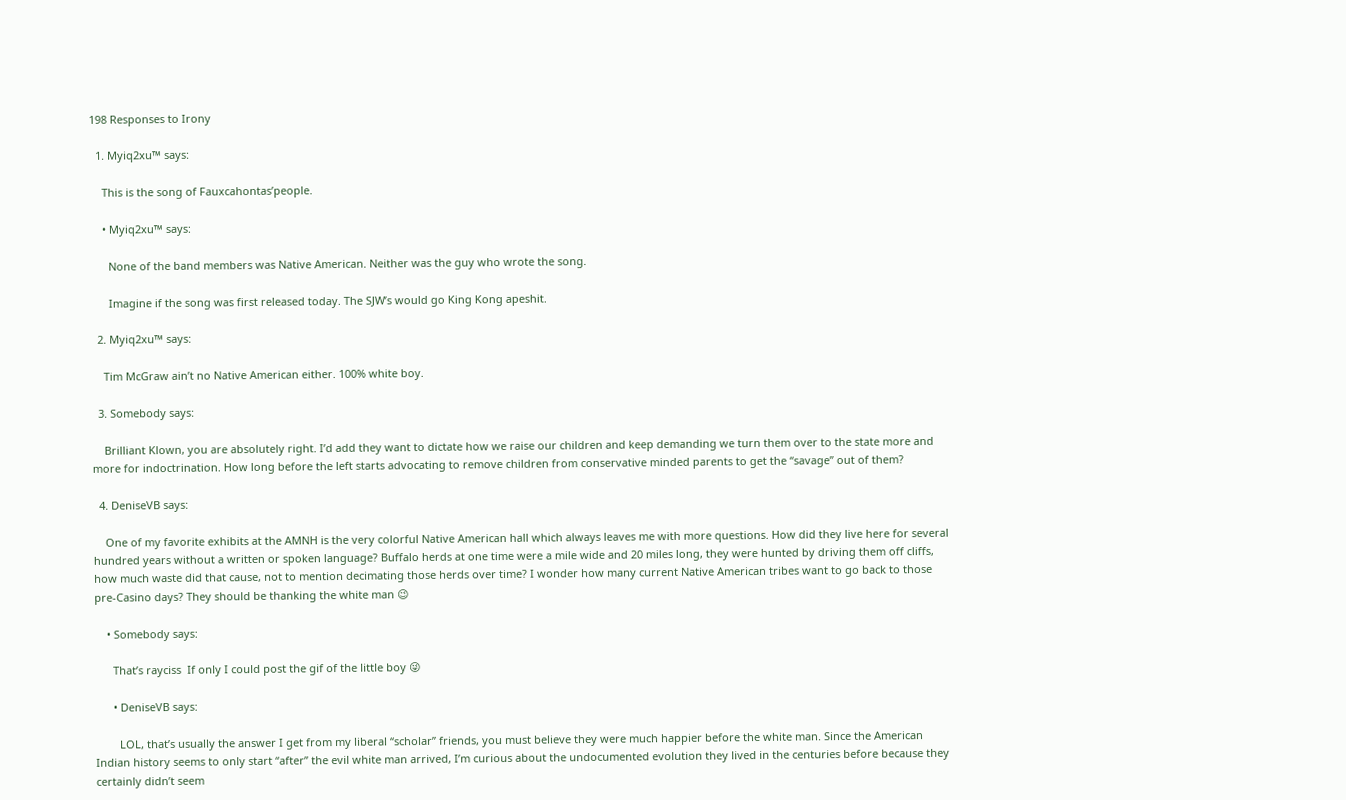198 Responses to Irony

  1. Myiq2xu™ says:

    This is the song of Fauxcahontas’people.

    • Myiq2xu™ says:

      None of the band members was Native American. Neither was the guy who wrote the song.

      Imagine if the song was first released today. The SJW’s would go King Kong apeshit.

  2. Myiq2xu™ says:

    Tim McGraw ain’t no Native American either. 100% white boy.

  3. Somebody says:

    Brilliant Klown, you are absolutely right. I’d add they want to dictate how we raise our children and keep demanding we turn them over to the state more and more for indoctrination. How long before the left starts advocating to remove children from conservative minded parents to get the “savage” out of them?

  4. DeniseVB says:

    One of my favorite exhibits at the AMNH is the very colorful Native American hall which always leaves me with more questions. How did they live here for several hundred years without a written or spoken language? Buffalo herds at one time were a mile wide and 20 miles long, they were hunted by driving them off cliffs, how much waste did that cause, not to mention decimating those herds over time? I wonder how many current Native American tribes want to go back to those pre-Casino days? They should be thanking the white man 😉

    • Somebody says:

      That’s rayciss  If only I could post the gif of the little boy 😜

      • DeniseVB says:

        LOL, that’s usually the answer I get from my liberal “scholar” friends, you must believe they were much happier before the white man. Since the American Indian history seems to only start “after” the evil white man arrived, I’m curious about the undocumented evolution they lived in the centuries before because they certainly didn’t seem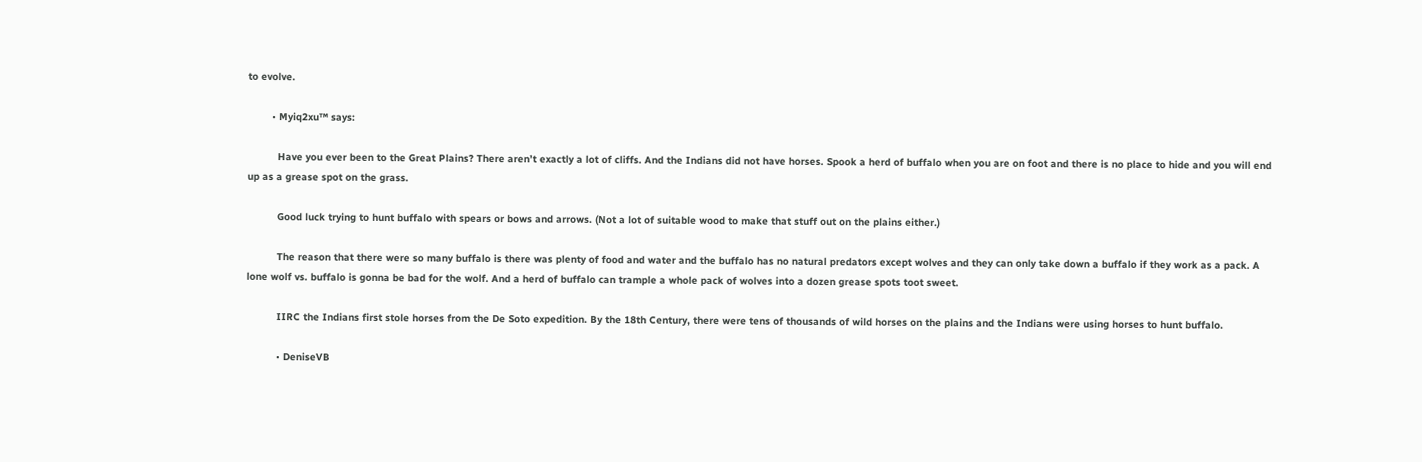to evolve.

        • Myiq2xu™ says:

          Have you ever been to the Great Plains? There aren’t exactly a lot of cliffs. And the Indians did not have horses. Spook a herd of buffalo when you are on foot and there is no place to hide and you will end up as a grease spot on the grass.

          Good luck trying to hunt buffalo with spears or bows and arrows. (Not a lot of suitable wood to make that stuff out on the plains either.)

          The reason that there were so many buffalo is there was plenty of food and water and the buffalo has no natural predators except wolves and they can only take down a buffalo if they work as a pack. A lone wolf vs. buffalo is gonna be bad for the wolf. And a herd of buffalo can trample a whole pack of wolves into a dozen grease spots toot sweet.

          IIRC the Indians first stole horses from the De Soto expedition. By the 18th Century, there were tens of thousands of wild horses on the plains and the Indians were using horses to hunt buffalo.

          • DeniseVB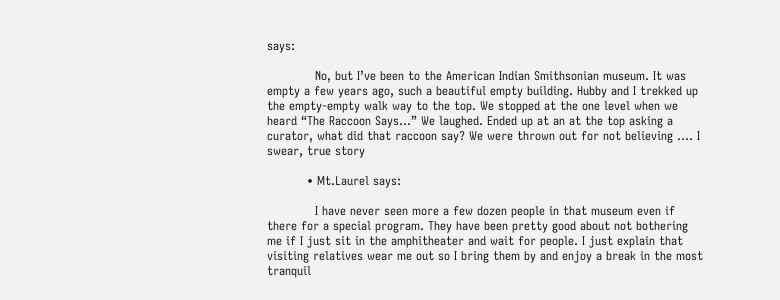says:

            No, but I’ve been to the American Indian Smithsonian museum. It was empty a few years ago, such a beautiful empty building. Hubby and I trekked up the empty-empty walk way to the top. We stopped at the one level when we heard “The Raccoon Says…” We laughed. Ended up at an at the top asking a curator, what did that raccoon say? We were thrown out for not believing …. I swear, true story

          • Mt.Laurel says:

            I have never seen more a few dozen people in that museum even if there for a special program. They have been pretty good about not bothering me if I just sit in the amphitheater and wait for people. I just explain that visiting relatives wear me out so I bring them by and enjoy a break in the most tranquil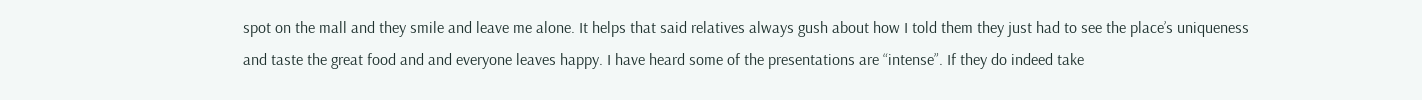spot on the mall and they smile and leave me alone. It helps that said relatives always gush about how I told them they just had to see the place’s uniqueness and taste the great food and and everyone leaves happy. I have heard some of the presentations are “intense”. If they do indeed take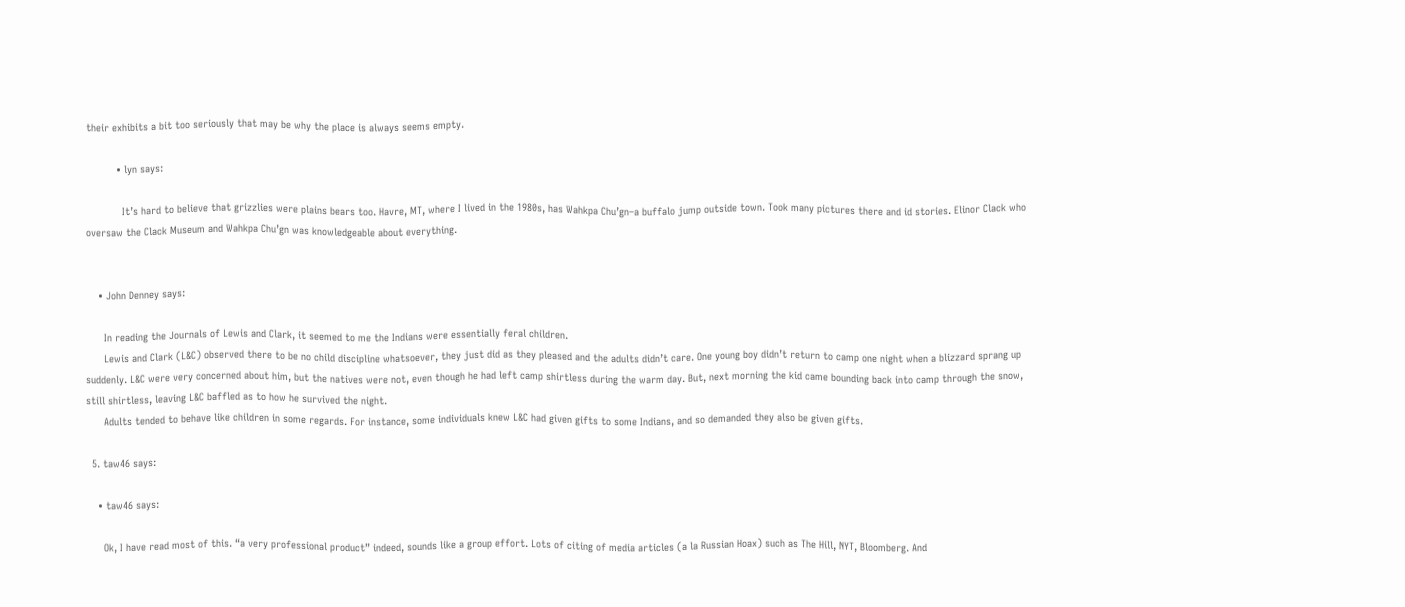their exhibits a bit too seriously that may be why the place is always seems empty.

          • lyn says:

            It’s hard to believe that grizzlies were plains bears too. Havre, MT, where I lived in the 1980s, has Wahkpa Chu’gn–a buffalo jump outside town. Took many pictures there and id stories. Elinor Clack who oversaw the Clack Museum and Wahkpa Chu’gn was knowledgeable about everything.


    • John Denney says:

      In reading the Journals of Lewis and Clark, it seemed to me the Indians were essentially feral children.
      Lewis and Clark (L&C) observed there to be no child discipline whatsoever, they just did as they pleased and the adults didn’t care. One young boy didn’t return to camp one night when a blizzard sprang up suddenly. L&C were very concerned about him, but the natives were not, even though he had left camp shirtless during the warm day. But, next morning the kid came bounding back into camp through the snow, still shirtless, leaving L&C baffled as to how he survived the night.
      Adults tended to behave like children in some regards. For instance, some individuals knew L&C had given gifts to some Indians, and so demanded they also be given gifts.

  5. taw46 says:

    • taw46 says:

      Ok, I have read most of this. “a very professional product” indeed, sounds like a group effort. Lots of citing of media articles (a la Russian Hoax) such as The Hill, NYT, Bloomberg. And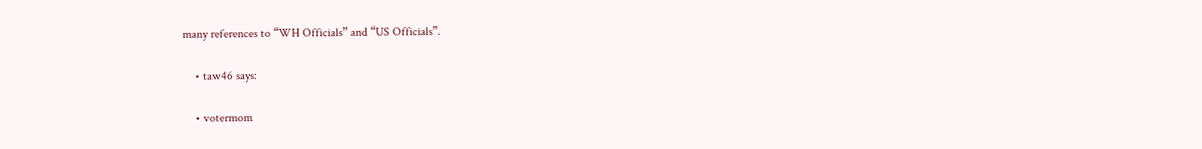many references to “WH Officials” and “US Officials”.

    • taw46 says:

    • votermom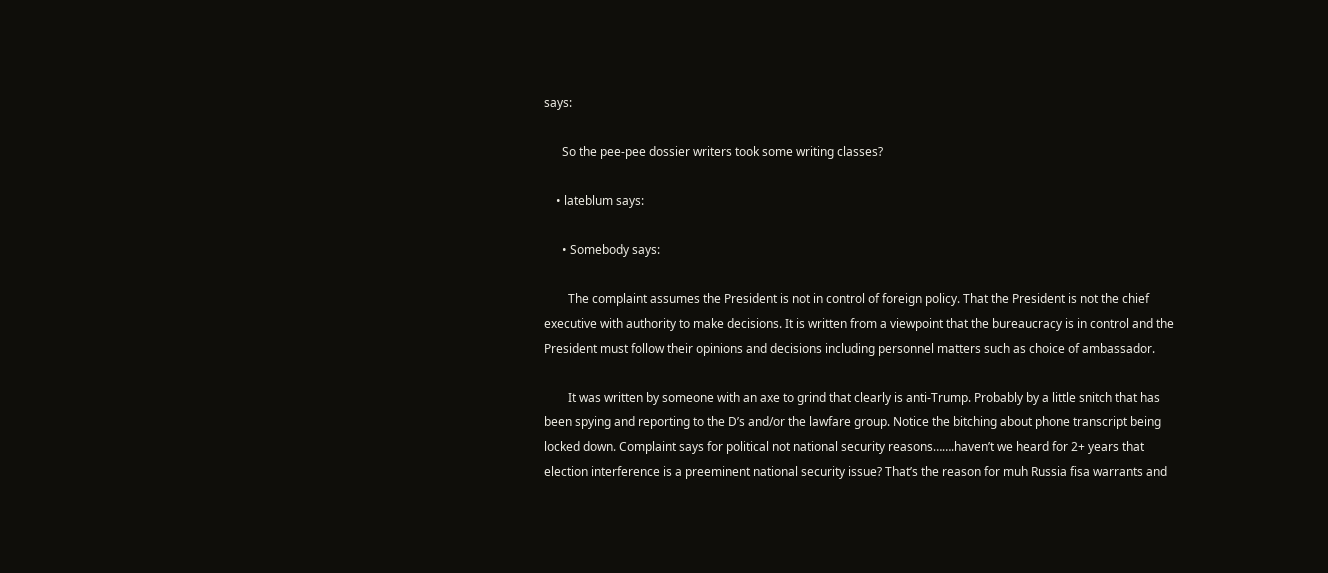says:

      So the pee-pee dossier writers took some writing classes?

    • lateblum says:

      • Somebody says:

        The complaint assumes the President is not in control of foreign policy. That the President is not the chief executive with authority to make decisions. It is written from a viewpoint that the bureaucracy is in control and the President must follow their opinions and decisions including personnel matters such as choice of ambassador.

        It was written by someone with an axe to grind that clearly is anti-Trump. Probably by a little snitch that has been spying and reporting to the D’s and/or the lawfare group. Notice the bitching about phone transcript being locked down. Complaint says for political not national security reasons…….haven’t we heard for 2+ years that election interference is a preeminent national security issue? That’s the reason for muh Russia fisa warrants and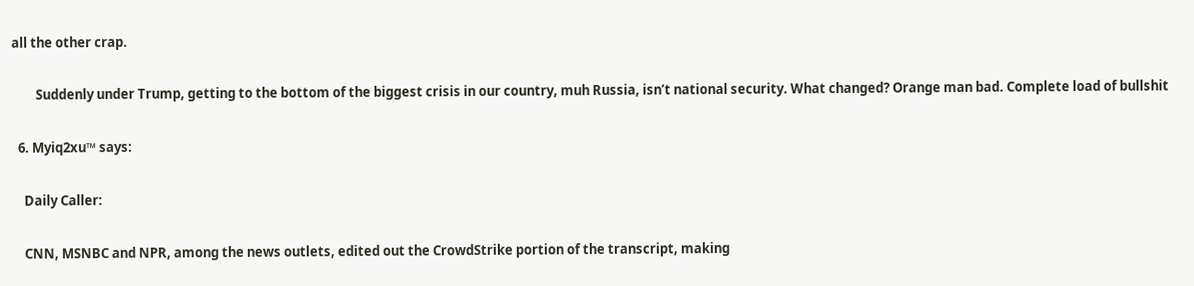all the other crap.

        Suddenly under Trump, getting to the bottom of the biggest crisis in our country, muh Russia, isn’t national security. What changed? Orange man bad. Complete load of bullshit

  6. Myiq2xu™ says:

    Daily Caller:

    CNN, MSNBC and NPR, among the news outlets, edited out the CrowdStrike portion of the transcript, making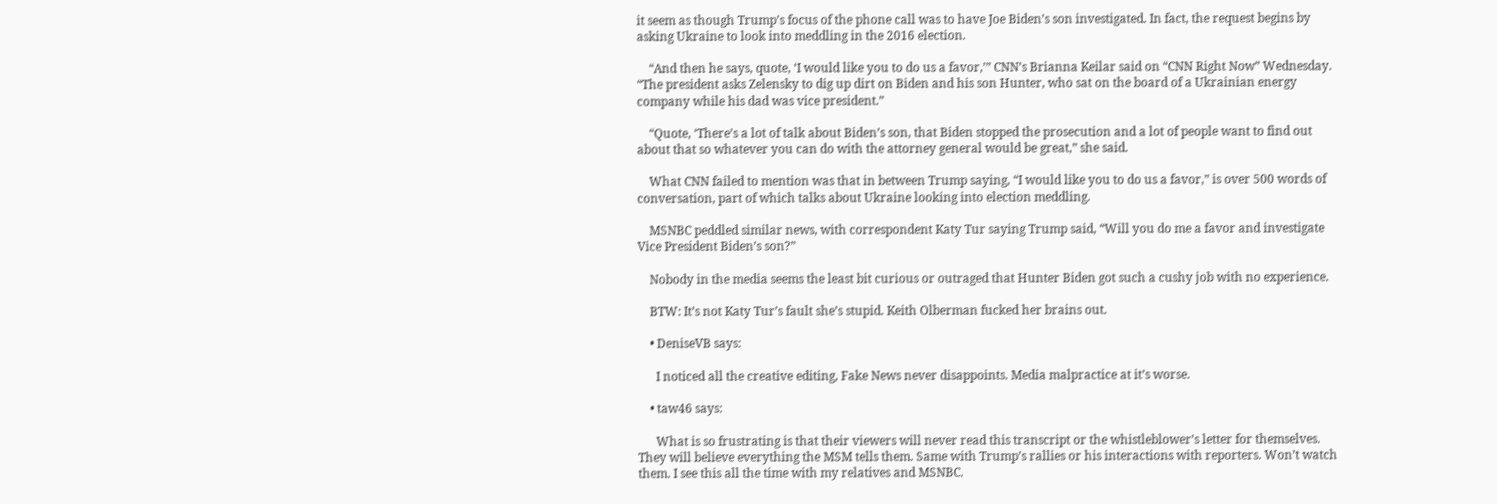it seem as though Trump’s focus of the phone call was to have Joe Biden’s son investigated. In fact, the request begins by asking Ukraine to look into meddling in the 2016 election.

    “And then he says, quote, ‘I would like you to do us a favor,’” CNN’s Brianna Keilar said on “CNN Right Now” Wednesday. “The president asks Zelensky to dig up dirt on Biden and his son Hunter, who sat on the board of a Ukrainian energy company while his dad was vice president.”

    “Quote, ‘There’s a lot of talk about Biden’s son, that Biden stopped the prosecution and a lot of people want to find out about that so whatever you can do with the attorney general would be great,” she said.

    What CNN failed to mention was that in between Trump saying, “I would like you to do us a favor,” is over 500 words of conversation, part of which talks about Ukraine looking into election meddling.

    MSNBC peddled similar news, with correspondent Katy Tur saying Trump said, “Will you do me a favor and investigate Vice President Biden’s son?”

    Nobody in the media seems the least bit curious or outraged that Hunter Biden got such a cushy job with no experience.

    BTW: It’s not Katy Tur’s fault she’s stupid. Keith Olberman fucked her brains out.

    • DeniseVB says:

      I noticed all the creative editing, Fake News never disappoints. Media malpractice at it’s worse.

    • taw46 says:

      What is so frustrating is that their viewers will never read this transcript or the whistleblower’s letter for themselves. They will believe everything the MSM tells them. Same with Trump’s rallies or his interactions with reporters. Won’t watch them. I see this all the time with my relatives and MSNBC.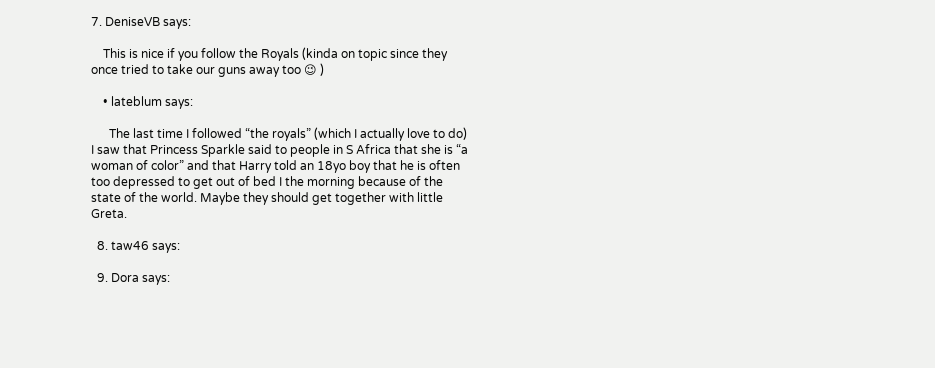7. DeniseVB says:

    This is nice if you follow the Royals (kinda on topic since they once tried to take our guns away too 😉 )

    • lateblum says:

      The last time I followed “the royals” (which I actually love to do) I saw that Princess Sparkle said to people in S Africa that she is “a woman of color” and that Harry told an 18yo boy that he is often too depressed to get out of bed I the morning because of the state of the world. Maybe they should get together with little Greta.

  8. taw46 says:

  9. Dora says: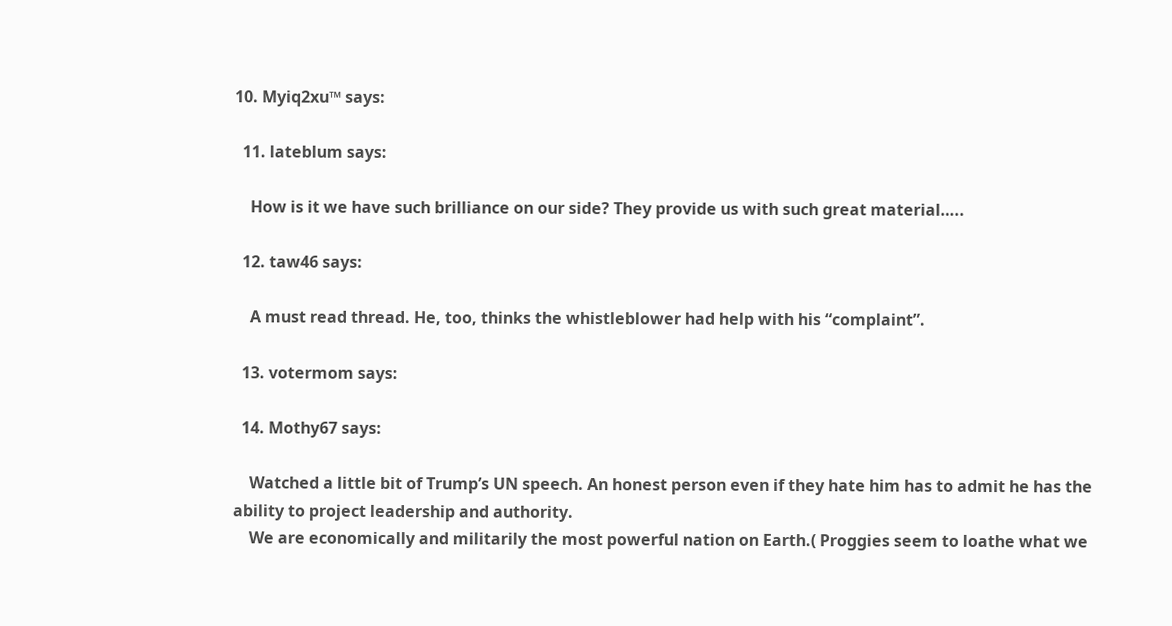10. Myiq2xu™ says:

  11. lateblum says:

    How is it we have such brilliance on our side? They provide us with such great material…..

  12. taw46 says:

    A must read thread. He, too, thinks the whistleblower had help with his “complaint”.

  13. votermom says:

  14. Mothy67 says:

    Watched a little bit of Trump’s UN speech. An honest person even if they hate him has to admit he has the ability to project leadership and authority.
    We are economically and militarily the most powerful nation on Earth.( Proggies seem to loathe what we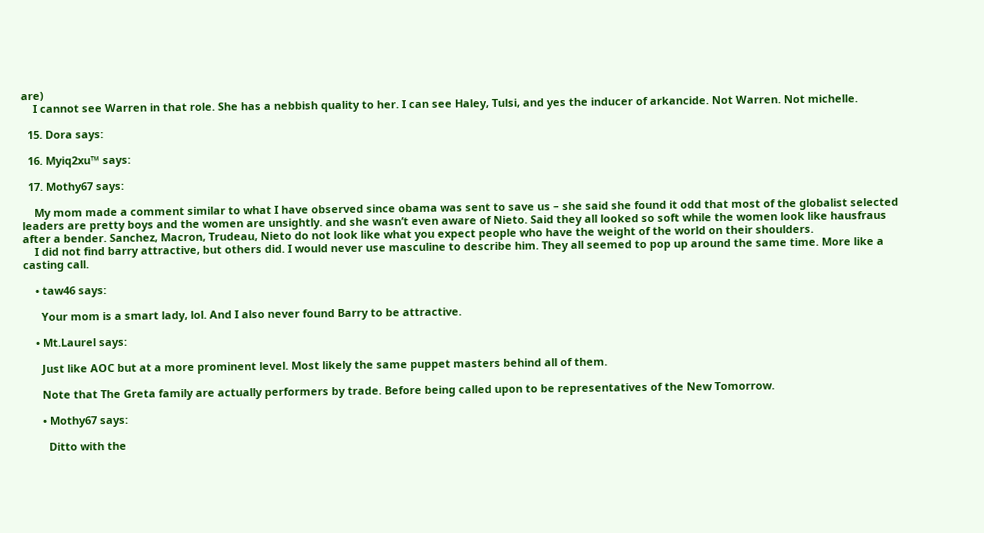are)
    I cannot see Warren in that role. She has a nebbish quality to her. I can see Haley, Tulsi, and yes the inducer of arkancide. Not Warren. Not michelle.

  15. Dora says:

  16. Myiq2xu™ says:

  17. Mothy67 says:

    My mom made a comment similar to what I have observed since obama was sent to save us – she said she found it odd that most of the globalist selected leaders are pretty boys and the women are unsightly. and she wasn’t even aware of Nieto. Said they all looked so soft while the women look like hausfraus after a bender. Sanchez, Macron, Trudeau, Nieto do not look like what you expect people who have the weight of the world on their shoulders.
    I did not find barry attractive, but others did. I would never use masculine to describe him. They all seemed to pop up around the same time. More like a casting call.

    • taw46 says:

      Your mom is a smart lady, lol. And I also never found Barry to be attractive.

    • Mt.Laurel says:

      Just like AOC but at a more prominent level. Most likely the same puppet masters behind all of them.

      Note that The Greta family are actually performers by trade. Before being called upon to be representatives of the New Tomorrow.

      • Mothy67 says:

        Ditto with the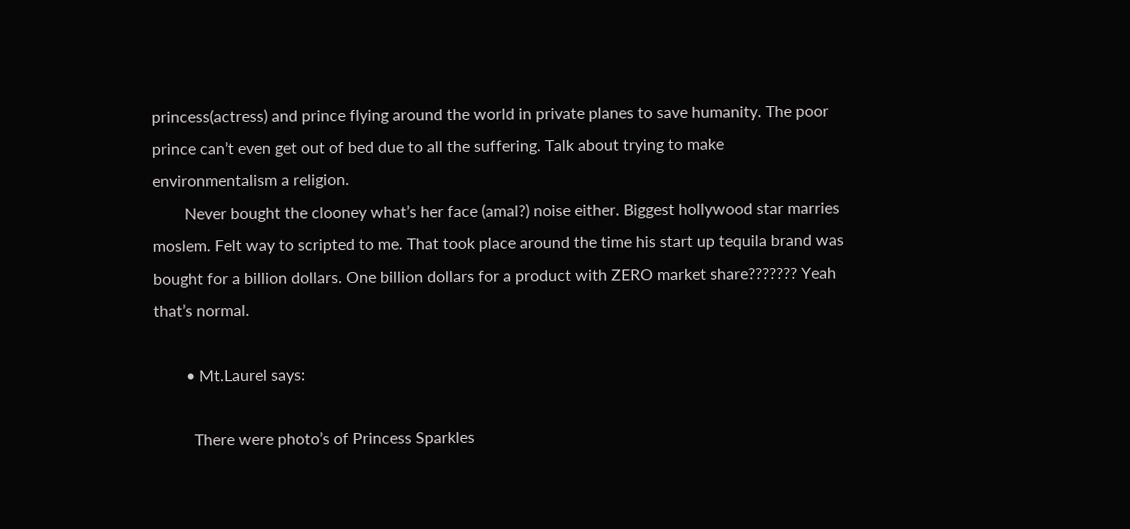princess(actress) and prince flying around the world in private planes to save humanity. The poor prince can’t even get out of bed due to all the suffering. Talk about trying to make environmentalism a religion.
        Never bought the clooney what’s her face (amal?) noise either. Biggest hollywood star marries moslem. Felt way to scripted to me. That took place around the time his start up tequila brand was bought for a billion dollars. One billion dollars for a product with ZERO market share??????? Yeah that’s normal.

        • Mt.Laurel says:

          There were photo’s of Princess Sparkles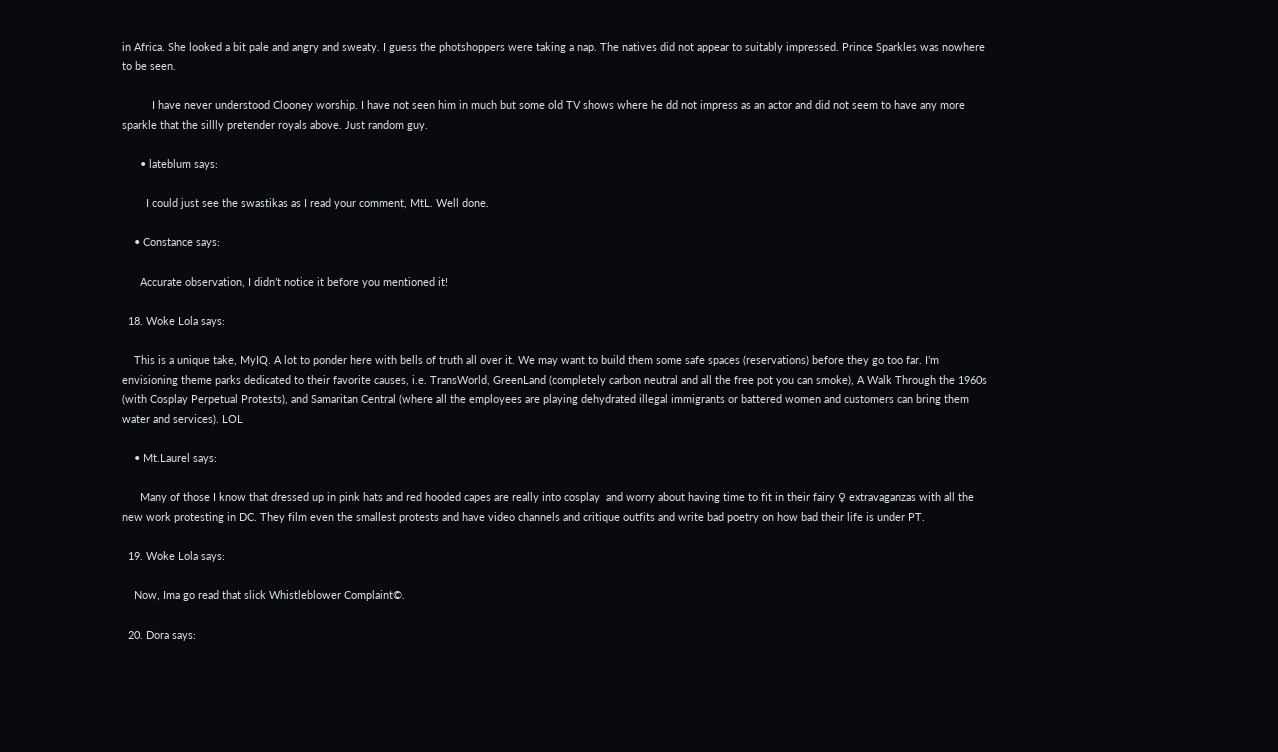in Africa. She looked a bit pale and angry and sweaty. I guess the photshoppers were taking a nap. The natives did not appear to suitably impressed. Prince Sparkles was nowhere to be seen.

          I have never understood Clooney worship. I have not seen him in much but some old TV shows where he dd not impress as an actor and did not seem to have any more sparkle that the sillly pretender royals above. Just random guy.

      • lateblum says:

        I could just see the swastikas as I read your comment, MtL. Well done.

    • Constance says:

      Accurate observation, I didn’t notice it before you mentioned it!

  18. Woke Lola says:

    This is a unique take, MyIQ. A lot to ponder here with bells of truth all over it. We may want to build them some safe spaces (reservations) before they go too far. I’m envisioning theme parks dedicated to their favorite causes, i.e. TransWorld, GreenLand (completely carbon neutral and all the free pot you can smoke), A Walk Through the 1960s (with Cosplay Perpetual Protests), and Samaritan Central (where all the employees are playing dehydrated illegal immigrants or battered women and customers can bring them water and services). LOL

    • Mt.Laurel says:

      Many of those I know that dressed up in pink hats and red hooded capes are really into cosplay  and worry about having time to fit in their fairy ♀ extravaganzas with all the new work protesting in DC. They film even the smallest protests and have video channels and critique outfits and write bad poetry on how bad their life is under PT.

  19. Woke Lola says:

    Now, Ima go read that slick Whistleblower Complaint©.

  20. Dora says: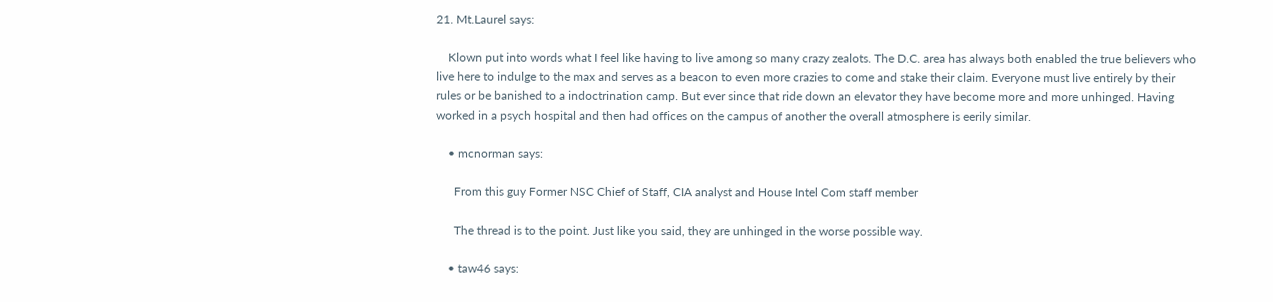21. Mt.Laurel says:

    Klown put into words what I feel like having to live among so many crazy zealots. The D.C. area has always both enabled the true believers who live here to indulge to the max and serves as a beacon to even more crazies to come and stake their claim. Everyone must live entirely by their rules or be banished to a indoctrination camp. But ever since that ride down an elevator they have become more and more unhinged. Having worked in a psych hospital and then had offices on the campus of another the overall atmosphere is eerily similar.

    • mcnorman says:

      From this guy Former NSC Chief of Staff, CIA analyst and House Intel Com staff member

      The thread is to the point. Just like you said, they are unhinged in the worse possible way.

    • taw46 says: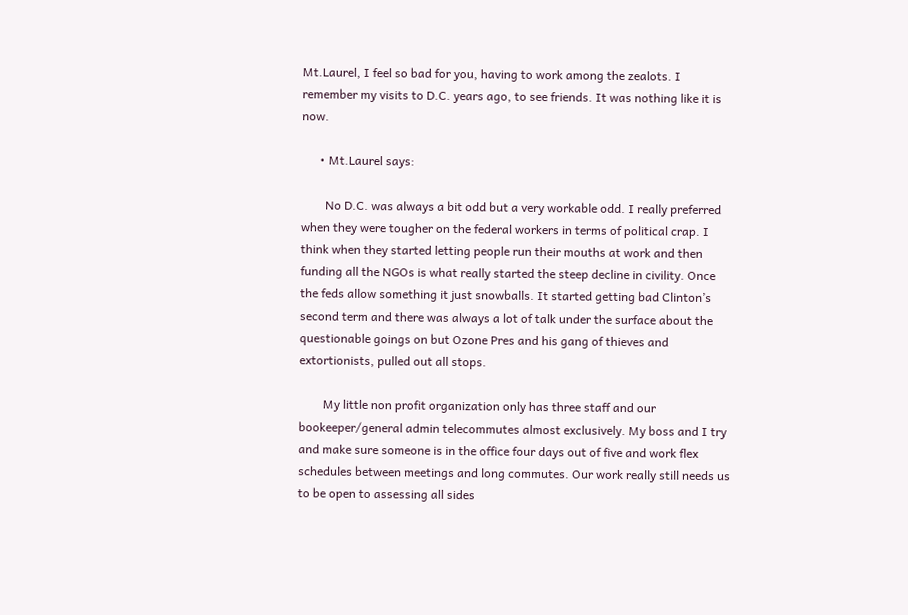Mt.Laurel, I feel so bad for you, having to work among the zealots. I remember my visits to D.C. years ago, to see friends. It was nothing like it is now.

      • Mt.Laurel says:

        No D.C. was always a bit odd but a very workable odd. I really preferred when they were tougher on the federal workers in terms of political crap. I think when they started letting people run their mouths at work and then funding all the NGOs is what really started the steep decline in civility. Once the feds allow something it just snowballs. It started getting bad Clinton’s second term and there was always a lot of talk under the surface about the questionable goings on but Ozone Pres and his gang of thieves and extortionists, pulled out all stops.

        My little non profit organization only has three staff and our bookeeper/general admin telecommutes almost exclusively. My boss and I try and make sure someone is in the office four days out of five and work flex schedules between meetings and long commutes. Our work really still needs us to be open to assessing all sides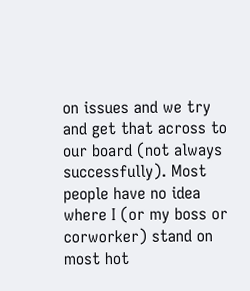on issues and we try and get that across to our board (not always successfully). Most people have no idea where I (or my boss or corworker) stand on most hot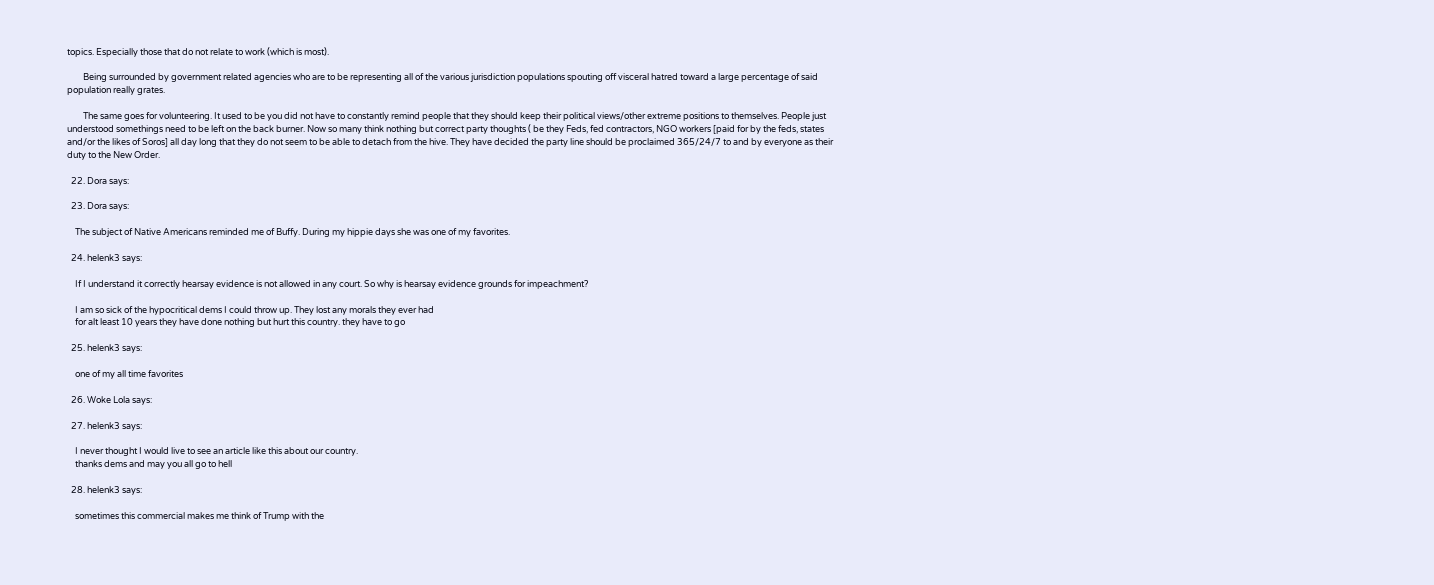topics. Especially those that do not relate to work (which is most).

        Being surrounded by government related agencies who are to be representing all of the various jurisdiction populations spouting off visceral hatred toward a large percentage of said population really grates.

        The same goes for volunteering. It used to be you did not have to constantly remind people that they should keep their political views/other extreme positions to themselves. People just understood somethings need to be left on the back burner. Now so many think nothing but correct party thoughts ( be they Feds, fed contractors, NGO workers [paid for by the feds, states and/or the likes of Soros] all day long that they do not seem to be able to detach from the hive. They have decided the party line should be proclaimed 365/24/7 to and by everyone as their duty to the New Order.

  22. Dora says:

  23. Dora says:

    The subject of Native Americans reminded me of Buffy. During my hippie days she was one of my favorites.

  24. helenk3 says:

    If I understand it correctly hearsay evidence is not allowed in any court. So why is hearsay evidence grounds for impeachment?

    I am so sick of the hypocritical dems I could throw up. They lost any morals they ever had
    for alt least 10 years they have done nothing but hurt this country. they have to go

  25. helenk3 says:

    one of my all time favorites

  26. Woke Lola says:

  27. helenk3 says:

    I never thought I would live to see an article like this about our country.
    thanks dems and may you all go to hell

  28. helenk3 says:

    sometimes this commercial makes me think of Trump with the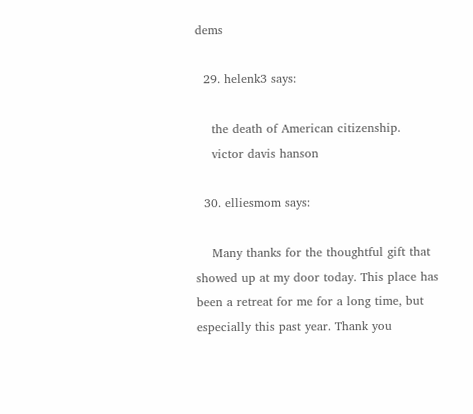dems

  29. helenk3 says:

    the death of American citizenship.
    victor davis hanson

  30. elliesmom says:

    Many thanks for the thoughtful gift that showed up at my door today. This place has been a retreat for me for a long time, but especially this past year. Thank you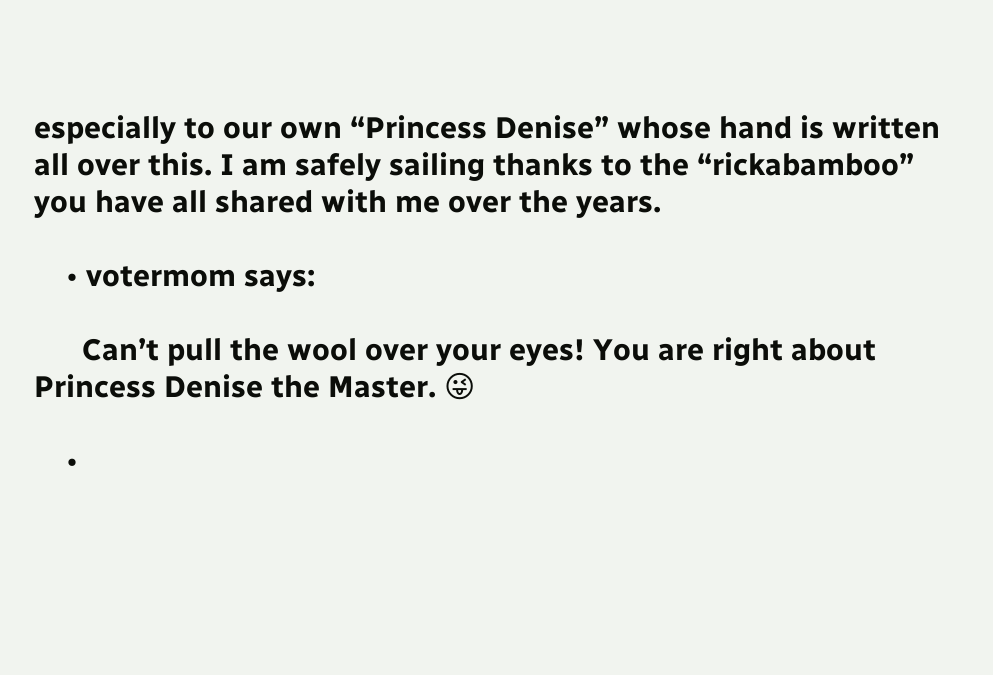especially to our own “Princess Denise” whose hand is written all over this. I am safely sailing thanks to the “rickabamboo” you have all shared with me over the years.

    • votermom says:

      Can’t pull the wool over your eyes! You are right about Princess Denise the Master. 😜

    •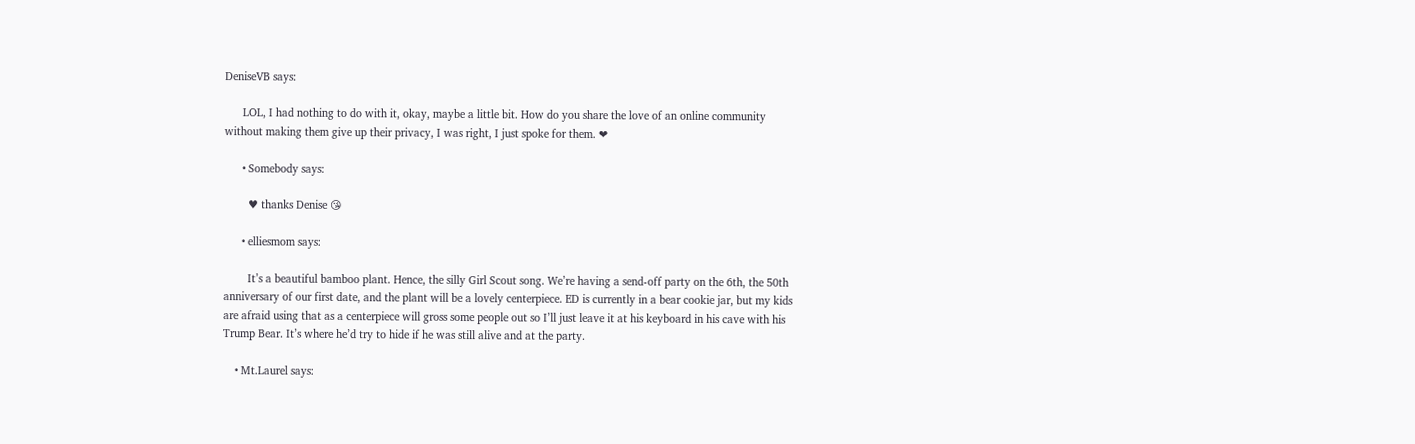DeniseVB says:

      LOL, I had nothing to do with it, okay, maybe a little bit. How do you share the love of an online community without making them give up their privacy, I was right, I just spoke for them. ❤

      • Somebody says:

        ♥ thanks Denise 😘

      • elliesmom says:

        It’s a beautiful bamboo plant. Hence, the silly Girl Scout song. We’re having a send-off party on the 6th, the 50th anniversary of our first date, and the plant will be a lovely centerpiece. ED is currently in a bear cookie jar, but my kids are afraid using that as a centerpiece will gross some people out so I’ll just leave it at his keyboard in his cave with his Trump Bear. It’s where he’d try to hide if he was still alive and at the party.

    • Mt.Laurel says: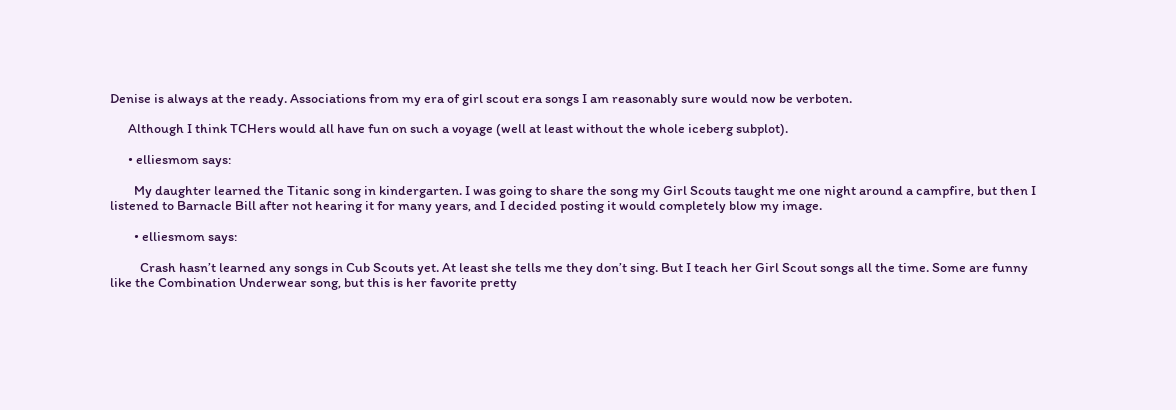Denise is always at the ready. Associations from my era of girl scout era songs I am reasonably sure would now be verboten.

      Although I think TCHers would all have fun on such a voyage (well at least without the whole iceberg subplot).

      • elliesmom says:

        My daughter learned the Titanic song in kindergarten. I was going to share the song my Girl Scouts taught me one night around a campfire, but then I listened to Barnacle Bill after not hearing it for many years, and I decided posting it would completely blow my image.

        • elliesmom says:

          Crash hasn’t learned any songs in Cub Scouts yet. At least she tells me they don’t sing. But I teach her Girl Scout songs all the time. Some are funny like the Combination Underwear song, but this is her favorite pretty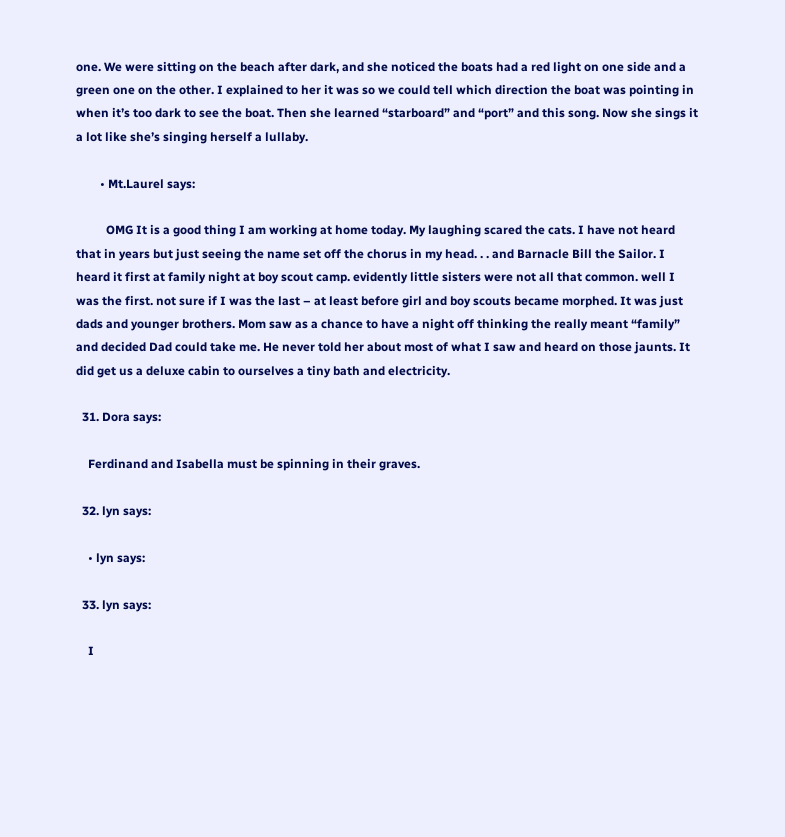one. We were sitting on the beach after dark, and she noticed the boats had a red light on one side and a green one on the other. I explained to her it was so we could tell which direction the boat was pointing in when it’s too dark to see the boat. Then she learned “starboard” and “port” and this song. Now she sings it a lot like she’s singing herself a lullaby.

        • Mt.Laurel says:

          OMG It is a good thing I am working at home today. My laughing scared the cats. I have not heard that in years but just seeing the name set off the chorus in my head. . . and Barnacle Bill the Sailor. I heard it first at family night at boy scout camp. evidently little sisters were not all that common. well I was the first. not sure if I was the last – at least before girl and boy scouts became morphed. It was just dads and younger brothers. Mom saw as a chance to have a night off thinking the really meant “family” and decided Dad could take me. He never told her about most of what I saw and heard on those jaunts. It did get us a deluxe cabin to ourselves a tiny bath and electricity.

  31. Dora says:

    Ferdinand and Isabella must be spinning in their graves.

  32. lyn says:

    • lyn says:

  33. lyn says:

    I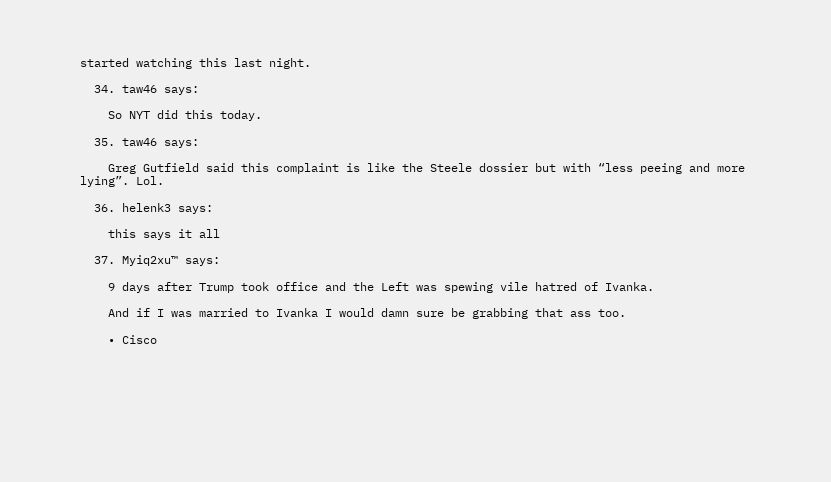started watching this last night.

  34. taw46 says:

    So NYT did this today.

  35. taw46 says:

    Greg Gutfield said this complaint is like the Steele dossier but with “less peeing and more lying”. Lol.

  36. helenk3 says:

    this says it all

  37. Myiq2xu™ says:

    9 days after Trump took office and the Left was spewing vile hatred of Ivanka.

    And if I was married to Ivanka I would damn sure be grabbing that ass too.

    • Cisco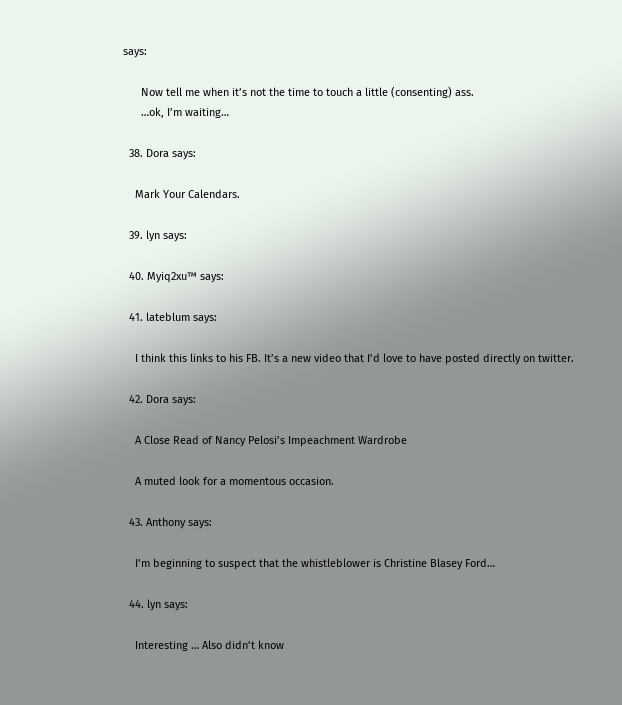says:

      Now tell me when it’s not the time to touch a little (consenting) ass.
      …ok, I’m waiting…

  38. Dora says:

    Mark Your Calendars.

  39. lyn says:

  40. Myiq2xu™ says:

  41. lateblum says:

    I think this links to his FB. It’s a new video that I’d love to have posted directly on twitter.

  42. Dora says:

    A Close Read of Nancy Pelosi’s Impeachment Wardrobe

    A muted look for a momentous occasion.

  43. Anthony says:

    I’m beginning to suspect that the whistleblower is Christine Blasey Ford…

  44. lyn says:

    Interesting … Also didn’t know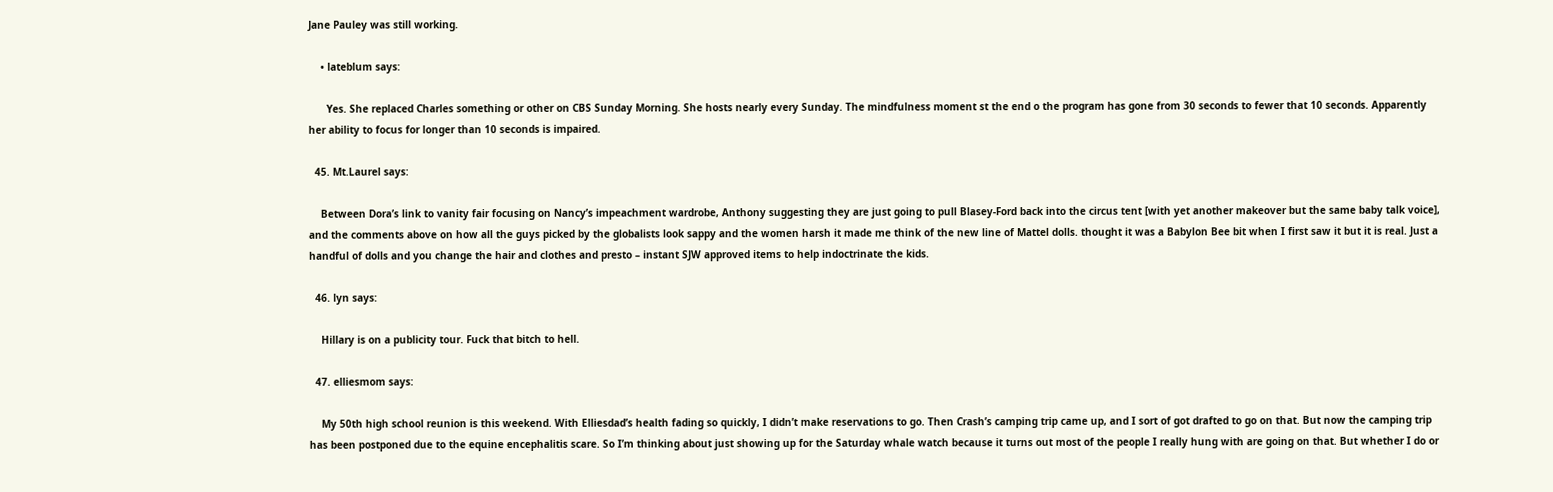Jane Pauley was still working.

    • lateblum says:

      Yes. She replaced Charles something or other on CBS Sunday Morning. She hosts nearly every Sunday. The mindfulness moment st the end o the program has gone from 30 seconds to fewer that 10 seconds. Apparently her ability to focus for longer than 10 seconds is impaired.

  45. Mt.Laurel says:

    Between Dora’s link to vanity fair focusing on Nancy’s impeachment wardrobe, Anthony suggesting they are just going to pull Blasey-Ford back into the circus tent [with yet another makeover but the same baby talk voice], and the comments above on how all the guys picked by the globalists look sappy and the women harsh it made me think of the new line of Mattel dolls. thought it was a Babylon Bee bit when I first saw it but it is real. Just a handful of dolls and you change the hair and clothes and presto – instant SJW approved items to help indoctrinate the kids.

  46. lyn says:

    Hillary is on a publicity tour. Fuck that bitch to hell.

  47. elliesmom says:

    My 50th high school reunion is this weekend. With Elliesdad’s health fading so quickly, I didn’t make reservations to go. Then Crash’s camping trip came up, and I sort of got drafted to go on that. But now the camping trip has been postponed due to the equine encephalitis scare. So I’m thinking about just showing up for the Saturday whale watch because it turns out most of the people I really hung with are going on that. But whether I do or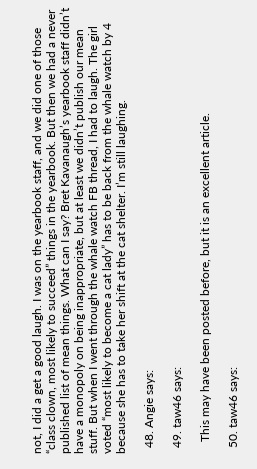not, I did a get a good laugh. I was on the yearbook staff, and we did one of those “class clown, most likely to succeed” things in the yearbook. But then we had a never published list of mean things. What can I say? Bret Kavanaugh’s yearbook staff didn’t have a monopoly on being inappropriate, but at least we didn’t publish our mean stuff. But when I went through the whale watch FB thread, I had to laugh. The girl voted “most likely to become a cat lady” has to be back from the whale watch by 4 because she has to take her shift at the cat shelter. I’m still laughing.

  48. Angie says:

  49. taw46 says:

    This may have been posted before, but it is an excellent article.

  50. taw46 says: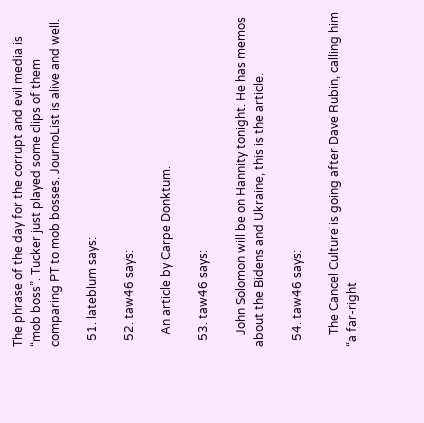The phrase of the day for the corrupt and evil media is “mob boss”. Tucker just played some clips of them comparing PT to mob bosses. JournoList is alive and well.

  51. lateblum says:

  52. taw46 says:

    An article by Carpe Donktum.

  53. taw46 says:

    John Solomon will be on Hannity tonight. He has memos about the Bidens and Ukraine, this is the article.

  54. taw46 says:

    The Cancel Culture is going after Dave Rubin, calling him “a far-right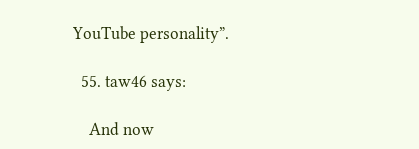YouTube personality”.

  55. taw46 says:

    And now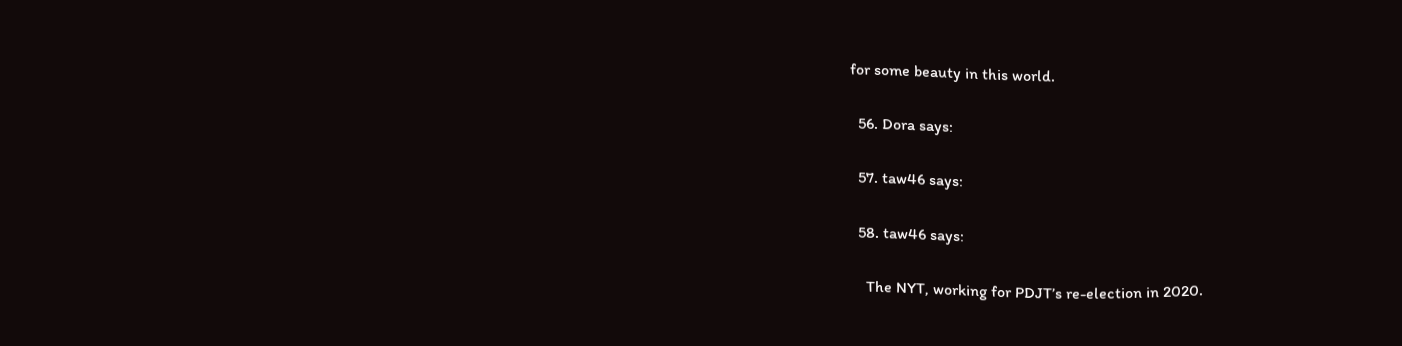for some beauty in this world.

  56. Dora says:

  57. taw46 says:

  58. taw46 says:

    The NYT, working for PDJT’s re-election in 2020.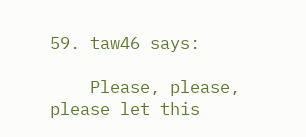59. taw46 says:

    Please, please, please let this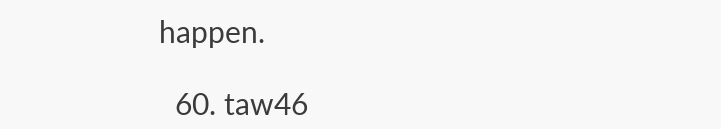happen.

  60. taw46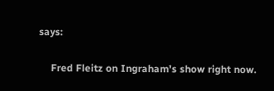says:

    Fred Fleitz on Ingraham’s show right now.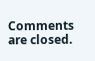Comments are closed.